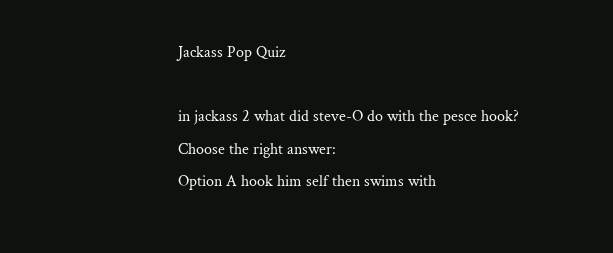Jackass Pop Quiz

in jackass 2 what did steve-O do with the pesce hook?
Choose the right answer:
Option A hook him self then swims with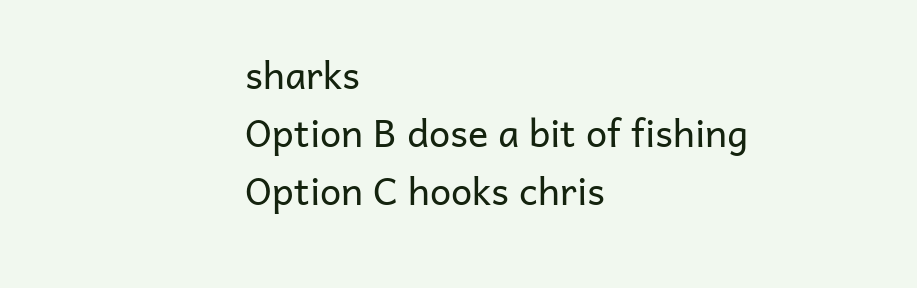sharks
Option B dose a bit of fishing
Option C hooks chris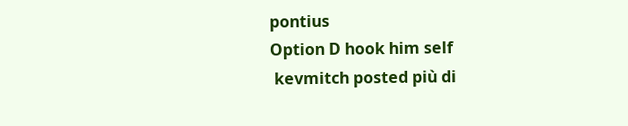pontius
Option D hook him self
 kevmitch posted più di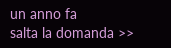un anno fa
salta la domanda >>